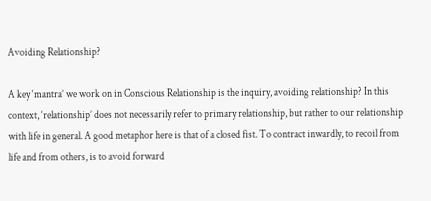Avoiding Relationship?

A key ‘mantra’ we work on in Conscious Relationship is the inquiry, avoiding relationship? In this context, ‘relationship’ does not necessarily refer to primary relationship, but rather to our relationship with life in general. A good metaphor here is that of a closed fist. To contract inwardly, to recoil from life and from others, is to avoid forward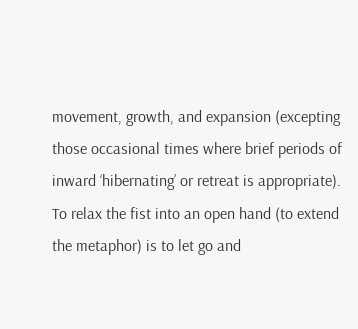movement, growth, and expansion (excepting those occasional times where brief periods of inward ‘hibernating’ or retreat is appropriate). To relax the fist into an open hand (to extend the metaphor) is to let go and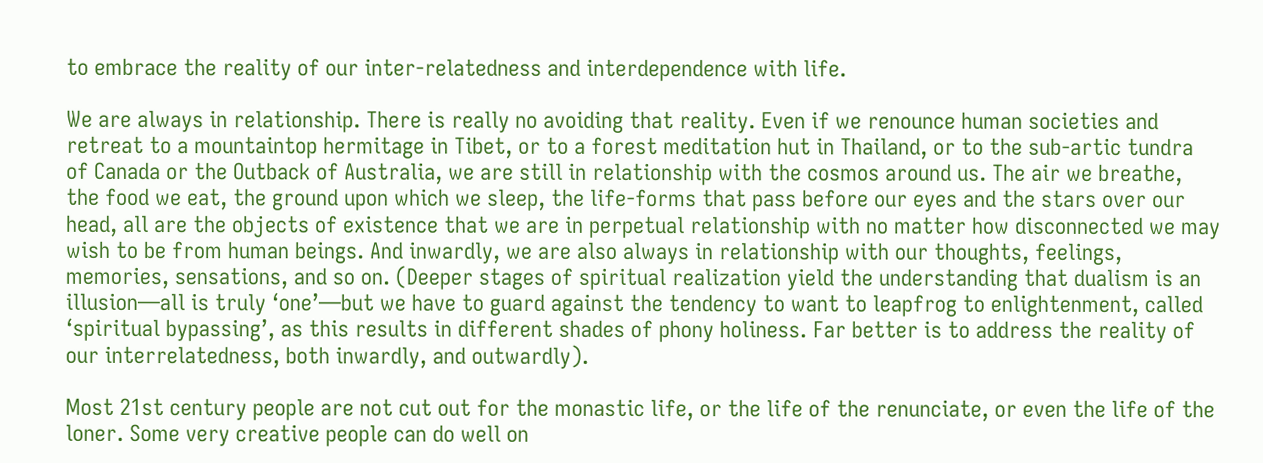to embrace the reality of our inter-relatedness and interdependence with life.

We are always in relationship. There is really no avoiding that reality. Even if we renounce human societies and retreat to a mountaintop hermitage in Tibet, or to a forest meditation hut in Thailand, or to the sub-artic tundra of Canada or the Outback of Australia, we are still in relationship with the cosmos around us. The air we breathe, the food we eat, the ground upon which we sleep, the life-forms that pass before our eyes and the stars over our head, all are the objects of existence that we are in perpetual relationship with no matter how disconnected we may wish to be from human beings. And inwardly, we are also always in relationship with our thoughts, feelings, memories, sensations, and so on. (Deeper stages of spiritual realization yield the understanding that dualism is an illusion—all is truly ‘one’—but we have to guard against the tendency to want to leapfrog to enlightenment, called ‘spiritual bypassing’, as this results in different shades of phony holiness. Far better is to address the reality of our interrelatedness, both inwardly, and outwardly).

Most 21st century people are not cut out for the monastic life, or the life of the renunciate, or even the life of the loner. Some very creative people can do well on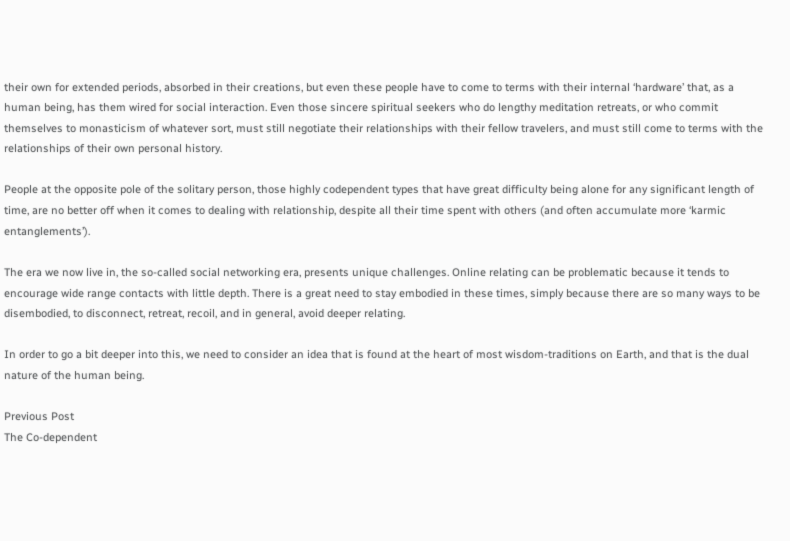their own for extended periods, absorbed in their creations, but even these people have to come to terms with their internal ‘hardware’ that, as a human being, has them wired for social interaction. Even those sincere spiritual seekers who do lengthy meditation retreats, or who commit themselves to monasticism of whatever sort, must still negotiate their relationships with their fellow travelers, and must still come to terms with the relationships of their own personal history.

People at the opposite pole of the solitary person, those highly codependent types that have great difficulty being alone for any significant length of time, are no better off when it comes to dealing with relationship, despite all their time spent with others (and often accumulate more ‘karmic entanglements’).

The era we now live in, the so-called social networking era, presents unique challenges. Online relating can be problematic because it tends to encourage wide range contacts with little depth. There is a great need to stay embodied in these times, simply because there are so many ways to be disembodied, to disconnect, retreat, recoil, and in general, avoid deeper relating.

In order to go a bit deeper into this, we need to consider an idea that is found at the heart of most wisdom-traditions on Earth, and that is the dual nature of the human being.

Previous Post
The Co-dependent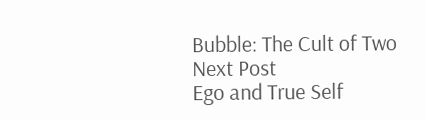Bubble: The Cult of Two
Next Post
Ego and True Self